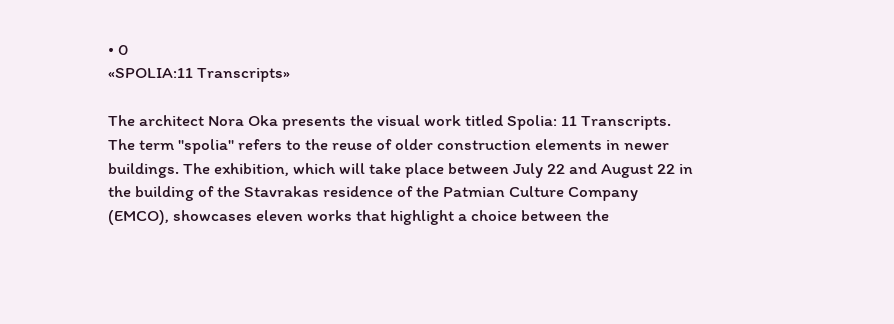• 0
«SPOLIA:11 Transcripts»

The architect Nora Oka presents the visual work titled Spolia: 11 Transcripts. The term "spolia" refers to the reuse of older construction elements in newer buildings. The exhibition, which will take place between July 22 and August 22 in the building of the Stavrakas residence of the Patmian Culture Company (EMCO), showcases eleven works that highlight a choice between the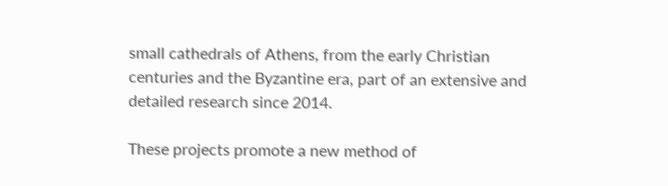small cathedrals of Athens, from the early Christian centuries and the Byzantine era, part of an extensive and detailed research since 2014.

These projects promote a new method of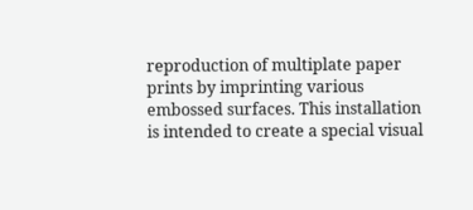reproduction of multiplate paper prints by imprinting various embossed surfaces. This installation is intended to create a special visual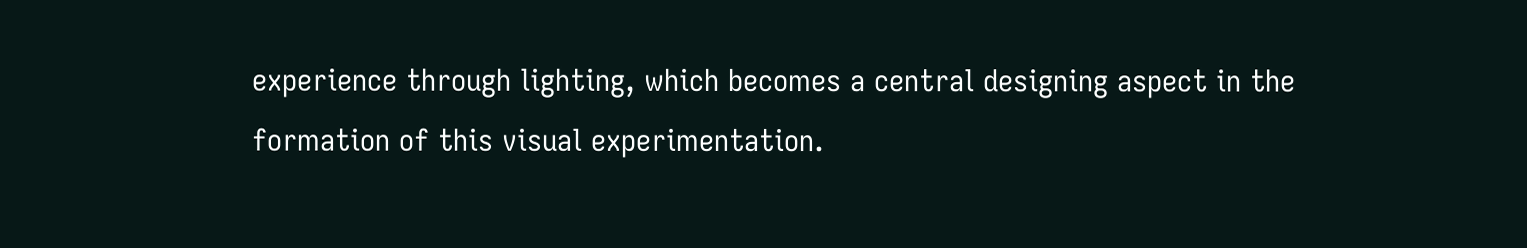experience through lighting, which becomes a central designing aspect in the formation of this visual experimentation.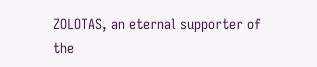ZOLOTAS, an eternal supporter of the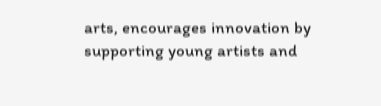arts, encourages innovation by supporting young artists and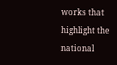works that highlight the national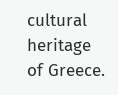cultural heritage of Greece.